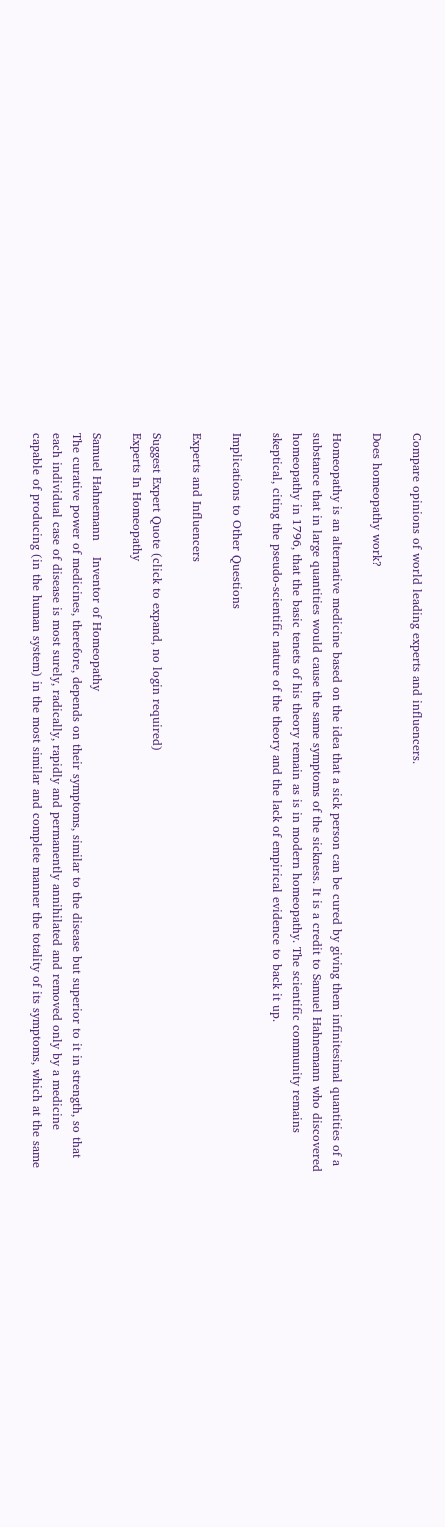Compare opinions of world leading experts and influencers.

Does homeopathy work?

Homeopathy is an alternative medicine based on the idea that a sick person can be cured by giving them infinitesimal quantities of a substance that in large quantities would cause the same symptoms of the sickness. It is a credit to Samuel Hahnemann who discovered homeopathy in 1796, that the basic tenets of his theory remain as is in modern homeopathy. The scientific community remains skeptical, citing the pseudo-scientific nature of the theory and the lack of empirical evidence to back it up.

Implications to Other Questions

Experts and Influencers

Suggest Expert Quote (click to expand, no login required)
Experts In Homeopathy

Samuel Hahnemann    Inventor of Homeopathy
The curative power of medicines, therefore, depends on their symptoms, similar to the disease but superior to it in strength, so that each individual case of disease is most surely, radically, rapidly and permanently annihilated and removed only by a medicine capable of producing (in the human system) in the most similar and complete manner the totality of its symptoms, which at the same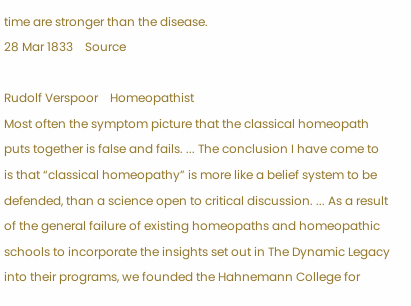time are stronger than the disease.
28 Mar 1833    Source

Rudolf Verspoor    Homeopathist
Most often the symptom picture that the classical homeopath puts together is false and fails. ... The conclusion I have come to is that “classical homeopathy” is more like a belief system to be defended, than a science open to critical discussion. ... As a result of the general failure of existing homeopaths and homeopathic schools to incorporate the insights set out in The Dynamic Legacy into their programs, we founded the Hahnemann College for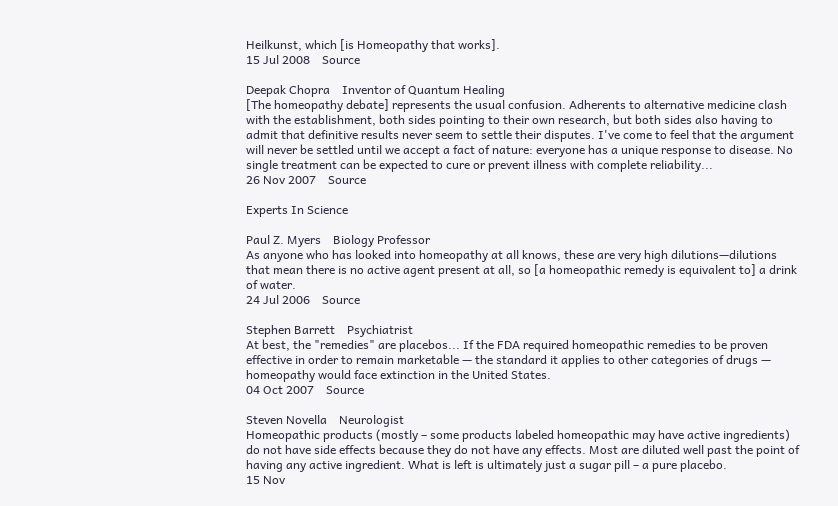Heilkunst, which [is Homeopathy that works].
15 Jul 2008    Source

Deepak Chopra    Inventor of Quantum Healing
[The homeopathy debate] represents the usual confusion. Adherents to alternative medicine clash with the establishment, both sides pointing to their own research, but both sides also having to admit that definitive results never seem to settle their disputes. I've come to feel that the argument will never be settled until we accept a fact of nature: everyone has a unique response to disease. No single treatment can be expected to cure or prevent illness with complete reliability...
26 Nov 2007    Source

Experts In Science

Paul Z. Myers    Biology Professor
As anyone who has looked into homeopathy at all knows, these are very high dilutions—dilutions that mean there is no active agent present at all, so [a homeopathic remedy is equivalent to] a drink of water.
24 Jul 2006    Source

Stephen Barrett    Psychiatrist
At best, the "remedies" are placebos... If the FDA required homeopathic remedies to be proven effective in order to remain marketable — the standard it applies to other categories of drugs — homeopathy would face extinction in the United States.
04 Oct 2007    Source

Steven Novella    Neurologist
Homeopathic products (mostly – some products labeled homeopathic may have active ingredients) do not have side effects because they do not have any effects. Most are diluted well past the point of having any active ingredient. What is left is ultimately just a sugar pill – a pure placebo.
15 Nov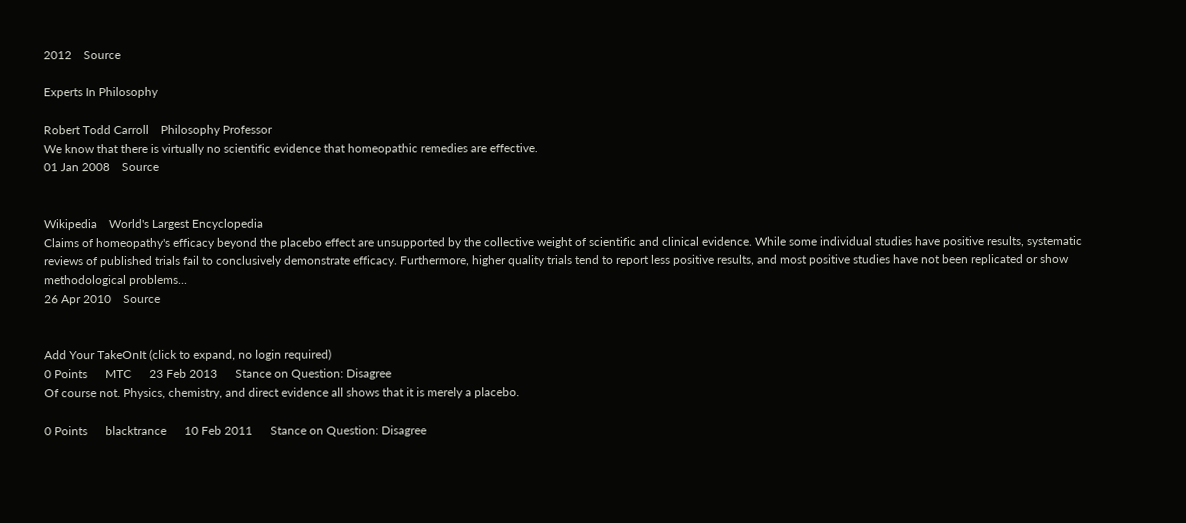2012    Source

Experts In Philosophy

Robert Todd Carroll    Philosophy Professor
We know that there is virtually no scientific evidence that homeopathic remedies are effective.
01 Jan 2008    Source


Wikipedia    World's Largest Encyclopedia
Claims of homeopathy's efficacy beyond the placebo effect are unsupported by the collective weight of scientific and clinical evidence. While some individual studies have positive results, systematic reviews of published trials fail to conclusively demonstrate efficacy. Furthermore, higher quality trials tend to report less positive results, and most positive studies have not been replicated or show methodological problems...
26 Apr 2010    Source


Add Your TakeOnIt (click to expand, no login required)
0 Points      MTC      23 Feb 2013      Stance on Question: Disagree
Of course not. Physics, chemistry, and direct evidence all shows that it is merely a placebo.

0 Points      blacktrance      10 Feb 2011      Stance on Question: Disagree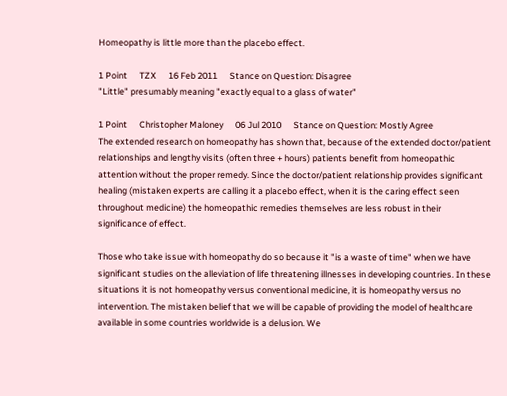Homeopathy is little more than the placebo effect.

1 Point      TZX      16 Feb 2011      Stance on Question: Disagree
"Little" presumably meaning "exactly equal to a glass of water"

1 Point      Christopher Maloney      06 Jul 2010      Stance on Question: Mostly Agree
The extended research on homeopathy has shown that, because of the extended doctor/patient relationships and lengthy visits (often three + hours) patients benefit from homeopathic attention without the proper remedy. Since the doctor/patient relationship provides significant healing (mistaken experts are calling it a placebo effect, when it is the caring effect seen throughout medicine) the homeopathic remedies themselves are less robust in their significance of effect.

Those who take issue with homeopathy do so because it "is a waste of time" when we have significant studies on the alleviation of life threatening illnesses in developing countries. In these situations it is not homeopathy versus conventional medicine, it is homeopathy versus no intervention. The mistaken belief that we will be capable of providing the model of healthcare available in some countries worldwide is a delusion. We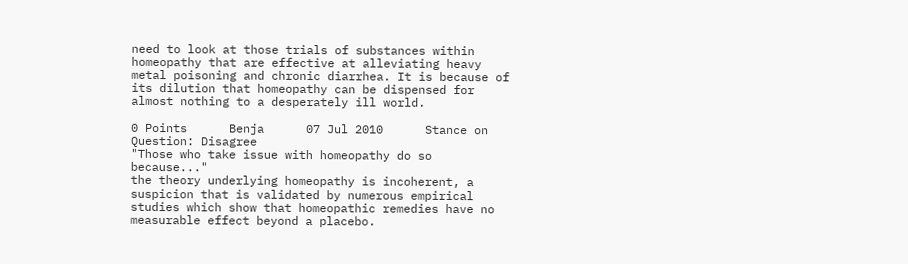need to look at those trials of substances within homeopathy that are effective at alleviating heavy metal poisoning and chronic diarrhea. It is because of its dilution that homeopathy can be dispensed for almost nothing to a desperately ill world.

0 Points      Benja      07 Jul 2010      Stance on Question: Disagree
"Those who take issue with homeopathy do so because..."
the theory underlying homeopathy is incoherent, a suspicion that is validated by numerous empirical studies which show that homeopathic remedies have no measurable effect beyond a placebo.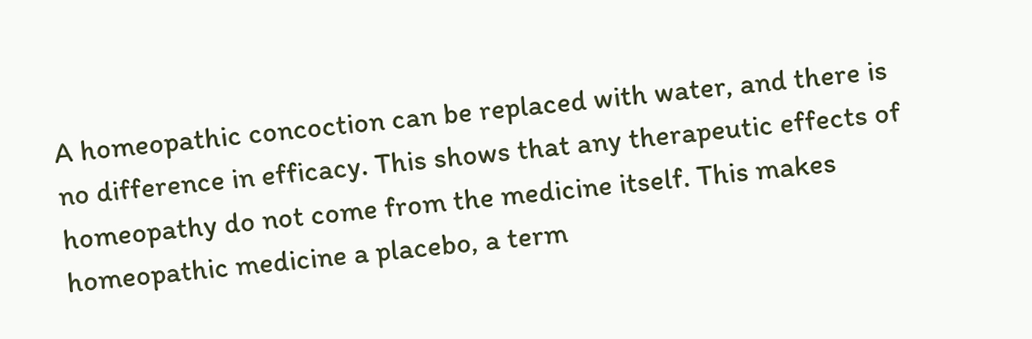A homeopathic concoction can be replaced with water, and there is no difference in efficacy. This shows that any therapeutic effects of homeopathy do not come from the medicine itself. This makes homeopathic medicine a placebo, a term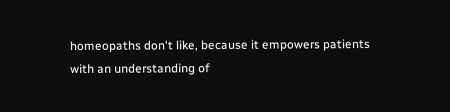homeopaths don't like, because it empowers patients with an understanding of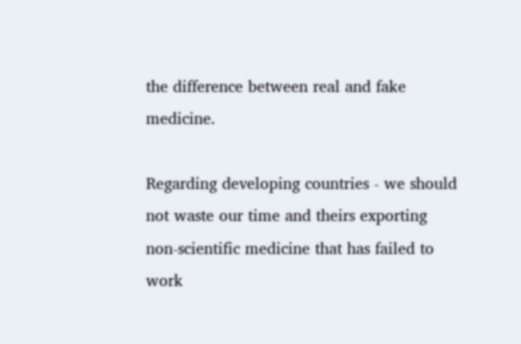the difference between real and fake medicine.

Regarding developing countries - we should not waste our time and theirs exporting non-scientific medicine that has failed to work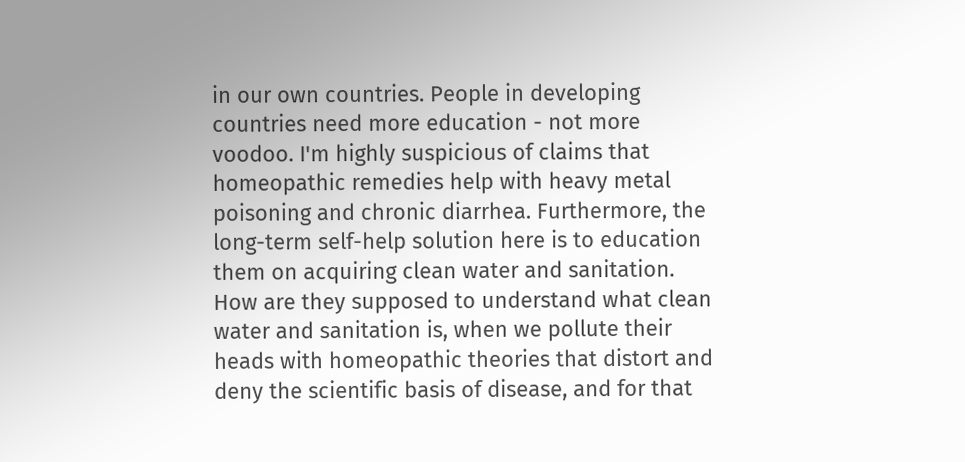in our own countries. People in developing countries need more education - not more voodoo. I'm highly suspicious of claims that homeopathic remedies help with heavy metal poisoning and chronic diarrhea. Furthermore, the long-term self-help solution here is to education them on acquiring clean water and sanitation. How are they supposed to understand what clean water and sanitation is, when we pollute their heads with homeopathic theories that distort and deny the scientific basis of disease, and for that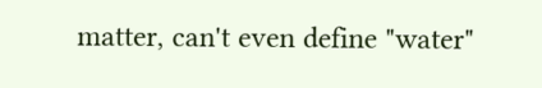matter, can't even define "water"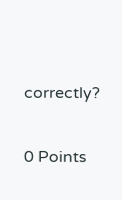correctly?

0 Points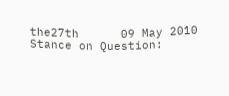the27th      09 May 2010      Stance on Question: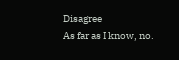Disagree
As far as I know, no.